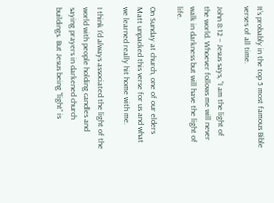It’s probably in the top 5 most famous Bible verses of all time.

John 8:12 – Jesus says, “I am the light of the world. Whoever follows me will never walk in darkness but will have the light of life.

On Sunday at church, one of our elders Matt unpacked this verse for us and what we learned really hit home with me.

I think I’d always associated the light of the world with people holding candles and saying prayers in darkened church buildings. But Jesus being “light” is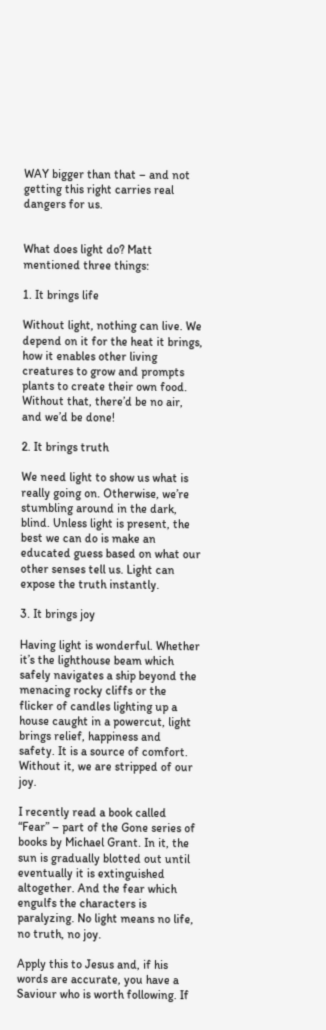WAY bigger than that – and not getting this right carries real dangers for us.


What does light do? Matt mentioned three things:

1. It brings life

Without light, nothing can live. We depend on it for the heat it brings, how it enables other living creatures to grow and prompts plants to create their own food. Without that, there’d be no air, and we’d be done!

2. It brings truth

We need light to show us what is really going on. Otherwise, we’re stumbling around in the dark, blind. Unless light is present, the best we can do is make an educated guess based on what our other senses tell us. Light can expose the truth instantly.

3. It brings joy

Having light is wonderful. Whether it’s the lighthouse beam which safely navigates a ship beyond the menacing rocky cliffs or the flicker of candles lighting up a house caught in a powercut, light brings relief, happiness and safety. It is a source of comfort. Without it, we are stripped of our joy.

I recently read a book called “Fear” – part of the Gone series of books by Michael Grant. In it, the sun is gradually blotted out until eventually it is extinguished altogether. And the fear which engulfs the characters is paralyzing. No light means no life, no truth, no joy.

Apply this to Jesus and, if his words are accurate, you have a Saviour who is worth following. If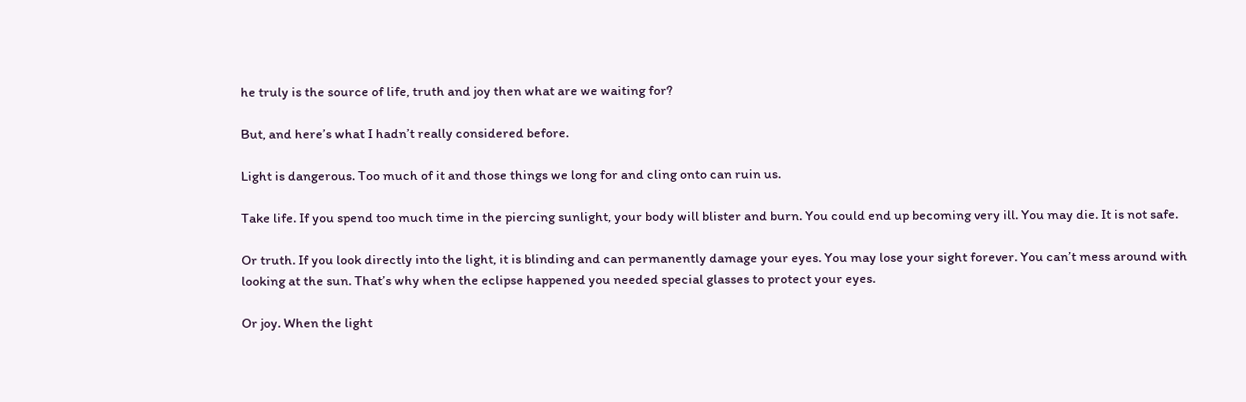he truly is the source of life, truth and joy then what are we waiting for?

But, and here’s what I hadn’t really considered before.

Light is dangerous. Too much of it and those things we long for and cling onto can ruin us.

Take life. If you spend too much time in the piercing sunlight, your body will blister and burn. You could end up becoming very ill. You may die. It is not safe.

Or truth. If you look directly into the light, it is blinding and can permanently damage your eyes. You may lose your sight forever. You can’t mess around with looking at the sun. That’s why when the eclipse happened you needed special glasses to protect your eyes.

Or joy. When the light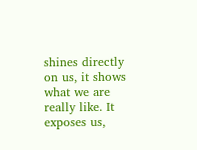shines directly on us, it shows what we are really like. It exposes us,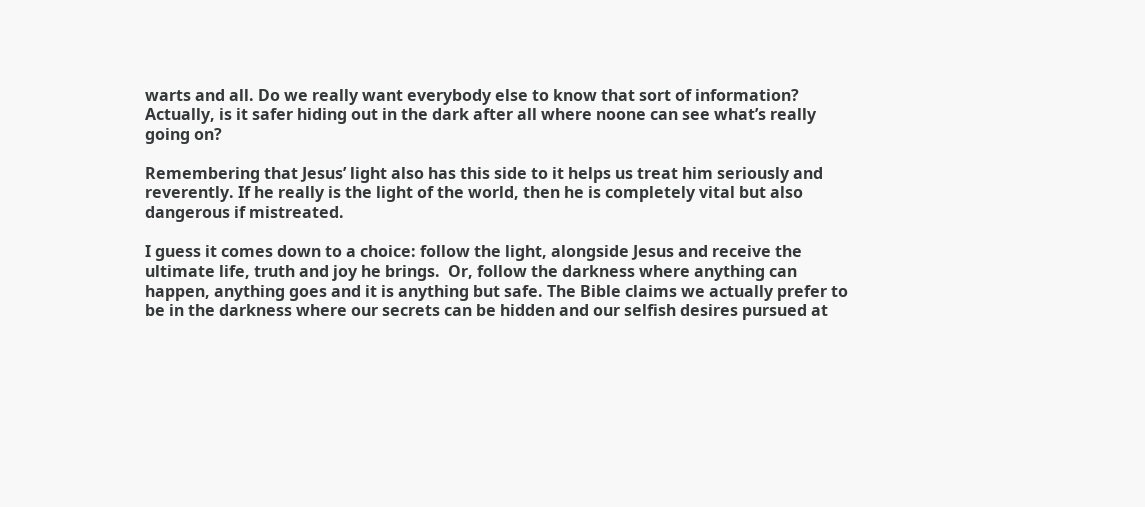warts and all. Do we really want everybody else to know that sort of information? Actually, is it safer hiding out in the dark after all where noone can see what’s really going on?

Remembering that Jesus’ light also has this side to it helps us treat him seriously and reverently. If he really is the light of the world, then he is completely vital but also dangerous if mistreated.

I guess it comes down to a choice: follow the light, alongside Jesus and receive the ultimate life, truth and joy he brings.  Or, follow the darkness where anything can happen, anything goes and it is anything but safe. The Bible claims we actually prefer to be in the darkness where our secrets can be hidden and our selfish desires pursued at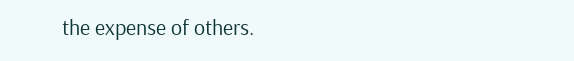the expense of others.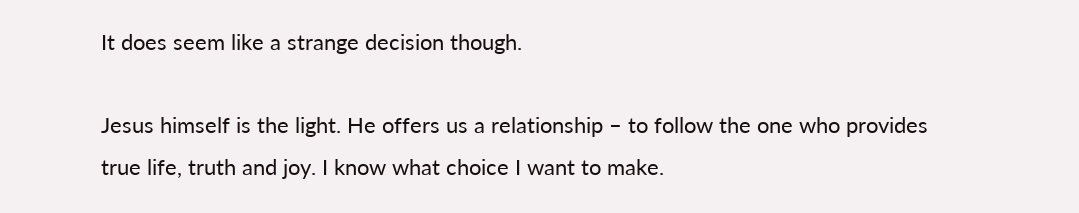It does seem like a strange decision though.

Jesus himself is the light. He offers us a relationship – to follow the one who provides true life, truth and joy. I know what choice I want to make.